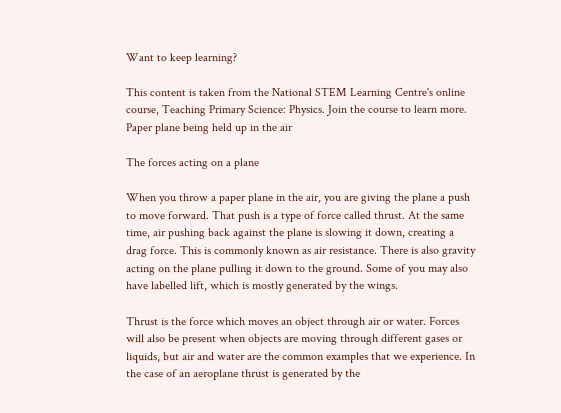Want to keep learning?

This content is taken from the National STEM Learning Centre's online course, Teaching Primary Science: Physics. Join the course to learn more.
Paper plane being held up in the air

The forces acting on a plane

When you throw a paper plane in the air, you are giving the plane a push to move forward. That push is a type of force called thrust. At the same time, air pushing back against the plane is slowing it down, creating a drag force. This is commonly known as air resistance. There is also gravity acting on the plane pulling it down to the ground. Some of you may also have labelled lift, which is mostly generated by the wings.

Thrust is the force which moves an object through air or water. Forces will also be present when objects are moving through different gases or liquids, but air and water are the common examples that we experience. In the case of an aeroplane thrust is generated by the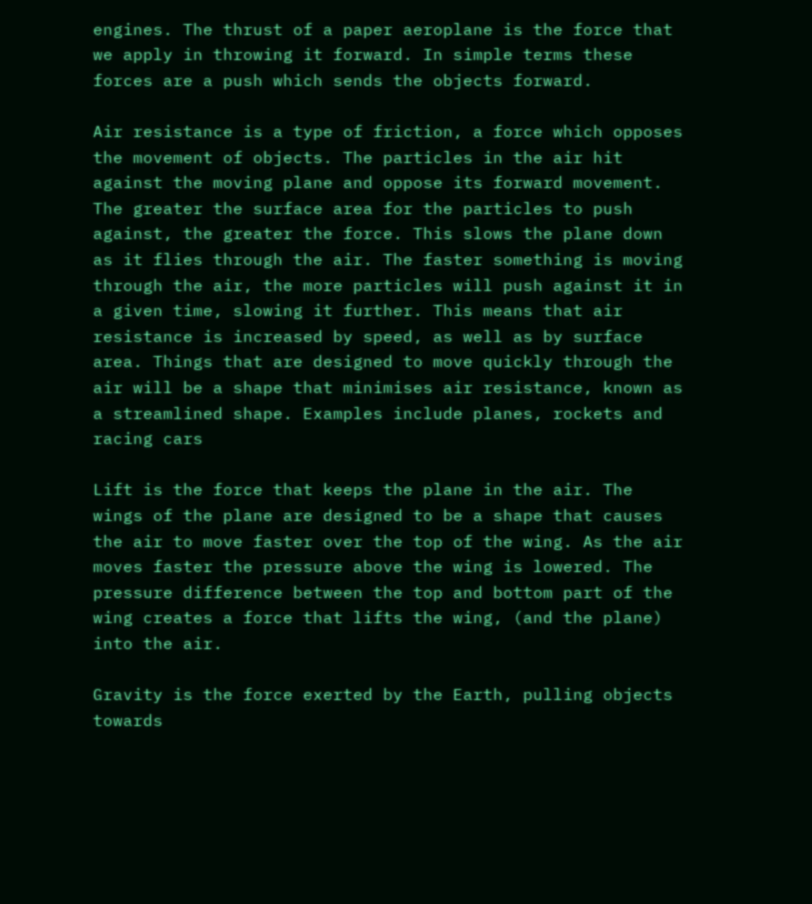engines. The thrust of a paper aeroplane is the force that we apply in throwing it forward. In simple terms these forces are a push which sends the objects forward.

Air resistance is a type of friction, a force which opposes the movement of objects. The particles in the air hit against the moving plane and oppose its forward movement. The greater the surface area for the particles to push against, the greater the force. This slows the plane down as it flies through the air. The faster something is moving through the air, the more particles will push against it in a given time, slowing it further. This means that air resistance is increased by speed, as well as by surface area. Things that are designed to move quickly through the air will be a shape that minimises air resistance, known as a streamlined shape. Examples include planes, rockets and racing cars

Lift is the force that keeps the plane in the air. The wings of the plane are designed to be a shape that causes the air to move faster over the top of the wing. As the air moves faster the pressure above the wing is lowered. The pressure difference between the top and bottom part of the wing creates a force that lifts the wing, (and the plane) into the air.

Gravity is the force exerted by the Earth, pulling objects towards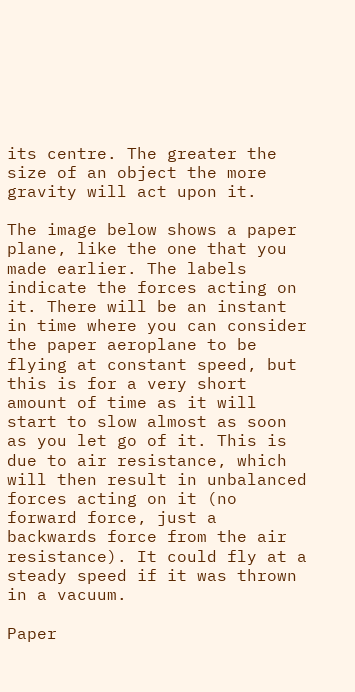its centre. The greater the size of an object the more gravity will act upon it.

The image below shows a paper plane, like the one that you made earlier. The labels indicate the forces acting on it. There will be an instant in time where you can consider the paper aeroplane to be flying at constant speed, but this is for a very short amount of time as it will start to slow almost as soon as you let go of it. This is due to air resistance, which will then result in unbalanced forces acting on it (no forward force, just a backwards force from the air resistance). It could fly at a steady speed if it was thrown in a vacuum.

Paper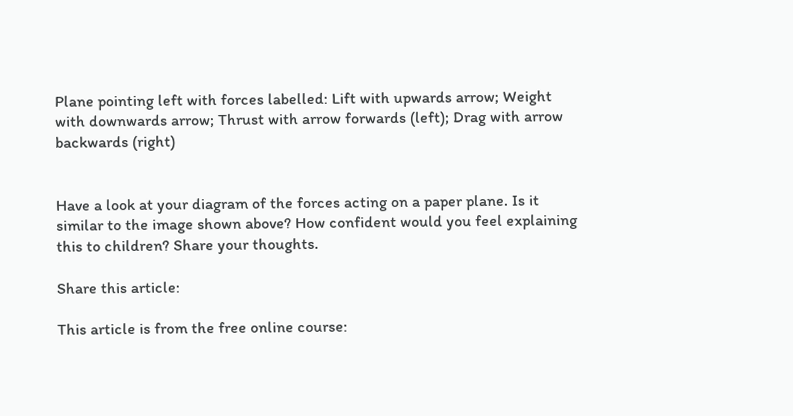Plane pointing left with forces labelled: Lift with upwards arrow; Weight with downwards arrow; Thrust with arrow forwards (left); Drag with arrow backwards (right)


Have a look at your diagram of the forces acting on a paper plane. Is it similar to the image shown above? How confident would you feel explaining this to children? Share your thoughts.

Share this article:

This article is from the free online course: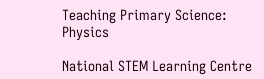Teaching Primary Science: Physics

National STEM Learning Centre